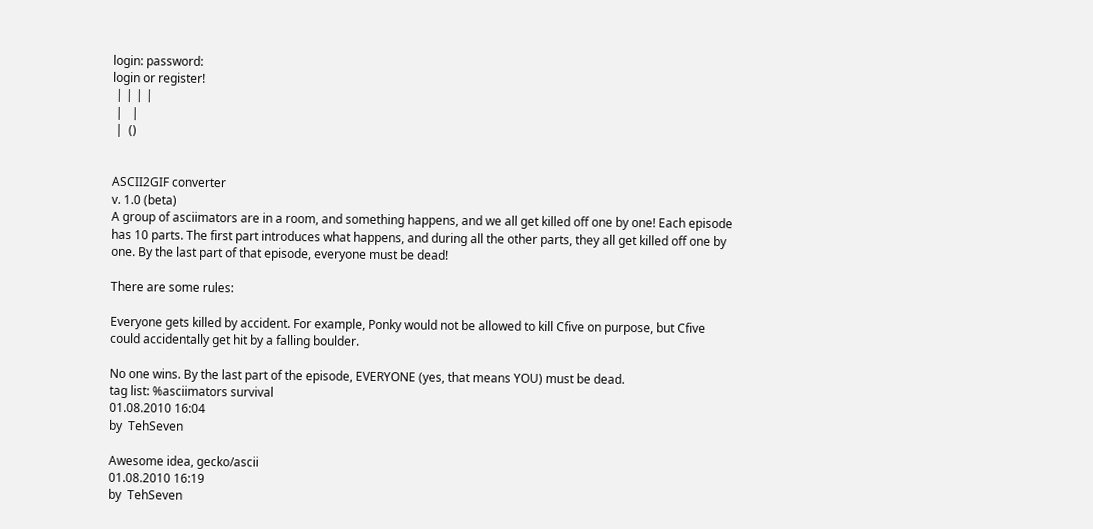login: password:
login or register!
 | | | |
 |   |
 |  ()


ASCII2GIF converter
v. 1.0 (beta)
A group of asciimators are in a room, and something happens, and we all get killed off one by one! Each episode has 10 parts. The first part introduces what happens, and during all the other parts, they all get killed off one by one. By the last part of that episode, everyone must be dead!

There are some rules:

Everyone gets killed by accident. For example, Ponky would not be allowed to kill Cfive on purpose, but Cfive could accidentally get hit by a falling boulder.

No one wins. By the last part of the episode, EVERYONE (yes, that means YOU) must be dead.
tag list: %asciimators survival
01.08.2010 16:04
by  TehSeven

Awesome idea, gecko/ascii
01.08.2010 16:19
by  TehSeven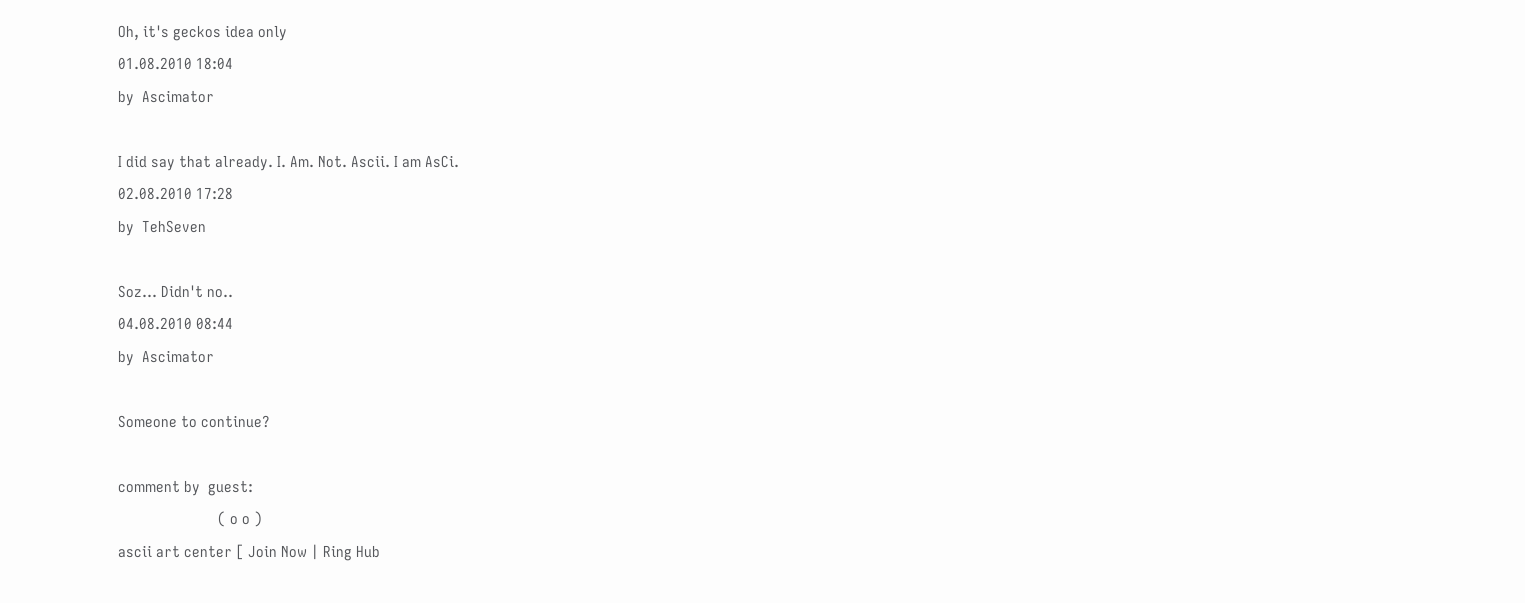Oh, it's geckos idea only
01.08.2010 18:04
by  Ascimator

I did say that already. I. Am. Not. Ascii. I am AsCi.
02.08.2010 17:28
by  TehSeven

Soz... Didn't no..
04.08.2010 08:44
by  Ascimator

Someone to continue?

comment by  guest:
                         ( o o )
ascii art center [ Join Now | Ring Hub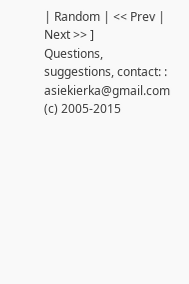| Random | << Prev | Next >> ]
Questions, suggestions, contact: : asiekierka@gmail.com (c) 2005-2015